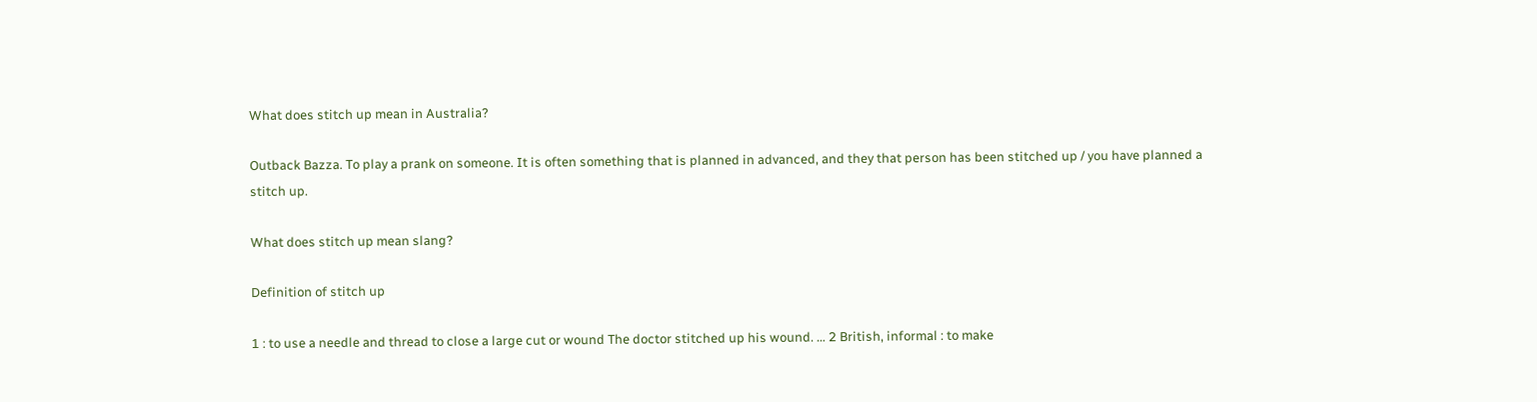What does stitch up mean in Australia?

Outback Bazza. To play a prank on someone. It is often something that is planned in advanced, and they that person has been stitched up / you have planned a stitch up.

What does stitch up mean slang?

Definition of stitch up

1 : to use a needle and thread to close a large cut or wound The doctor stitched up his wound. … 2 British, informal : to make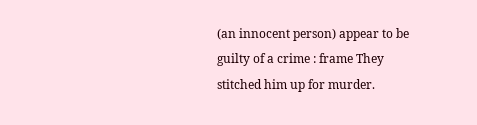(an innocent person) appear to be guilty of a crime : frame They stitched him up for murder.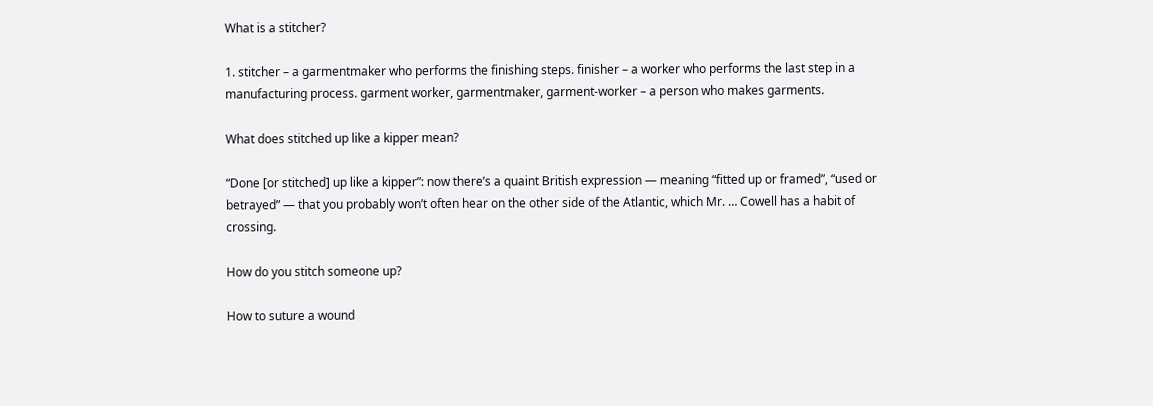What is a stitcher?

1. stitcher – a garmentmaker who performs the finishing steps. finisher – a worker who performs the last step in a manufacturing process. garment worker, garmentmaker, garment-worker – a person who makes garments.

What does stitched up like a kipper mean?

“Done [or stitched] up like a kipper”: now there’s a quaint British expression — meaning “fitted up or framed”, “used or betrayed” — that you probably won’t often hear on the other side of the Atlantic, which Mr. … Cowell has a habit of crossing.

How do you stitch someone up?

How to suture a wound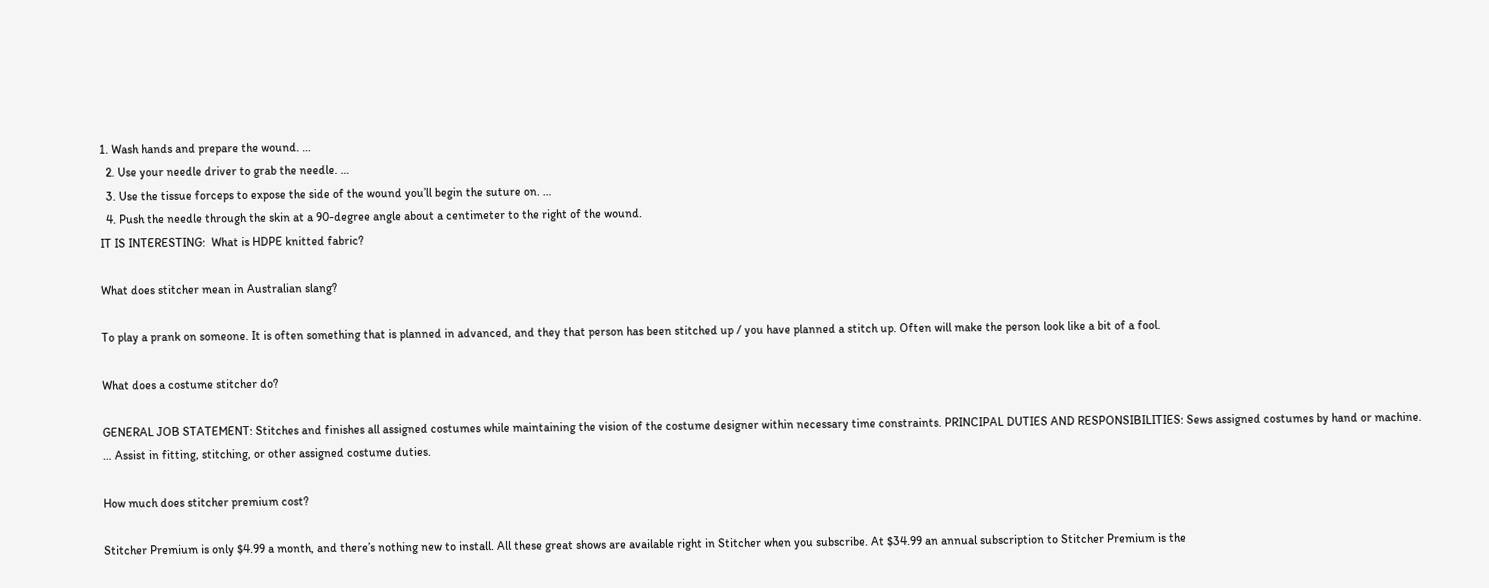1. Wash hands and prepare the wound. …
  2. Use your needle driver to grab the needle. …
  3. Use the tissue forceps to expose the side of the wound you’ll begin the suture on. …
  4. Push the needle through the skin at a 90-degree angle about a centimeter to the right of the wound.
IT IS INTERESTING:  What is HDPE knitted fabric?

What does stitcher mean in Australian slang?

To play a prank on someone. It is often something that is planned in advanced, and they that person has been stitched up / you have planned a stitch up. Often will make the person look like a bit of a fool.

What does a costume stitcher do?

GENERAL JOB STATEMENT: Stitches and finishes all assigned costumes while maintaining the vision of the costume designer within necessary time constraints. PRINCIPAL DUTIES AND RESPONSIBILITIES: Sews assigned costumes by hand or machine. … Assist in fitting, stitching, or other assigned costume duties.

How much does stitcher premium cost?

Stitcher Premium is only $4.99 a month, and there’s nothing new to install. All these great shows are available right in Stitcher when you subscribe. At $34.99 an annual subscription to Stitcher Premium is the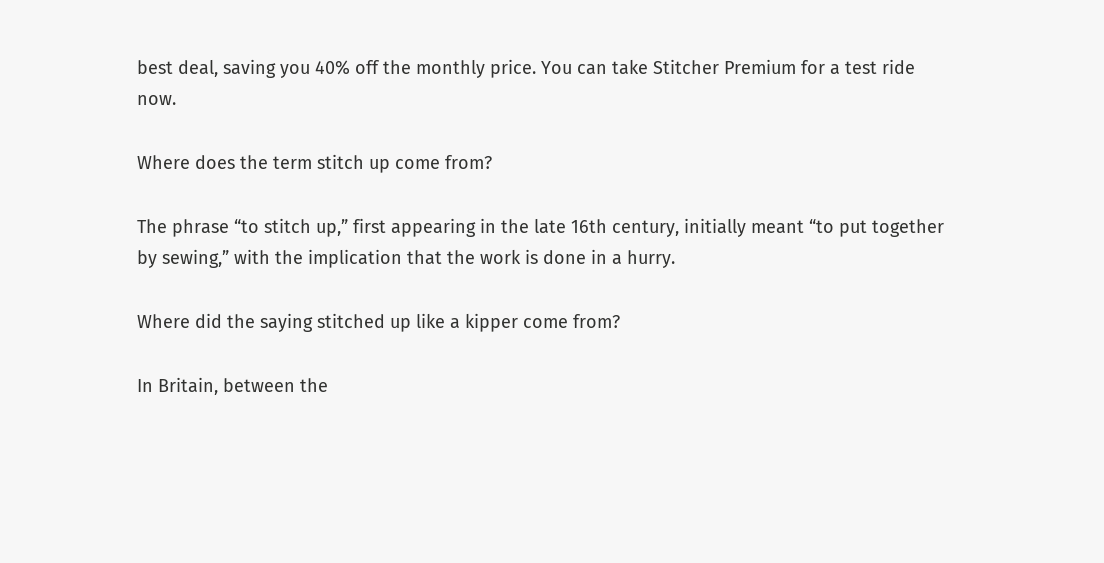best deal, saving you 40% off the monthly price. You can take Stitcher Premium for a test ride now.

Where does the term stitch up come from?

The phrase “to stitch up,” first appearing in the late 16th century, initially meant “to put together by sewing,” with the implication that the work is done in a hurry.

Where did the saying stitched up like a kipper come from?

In Britain, between the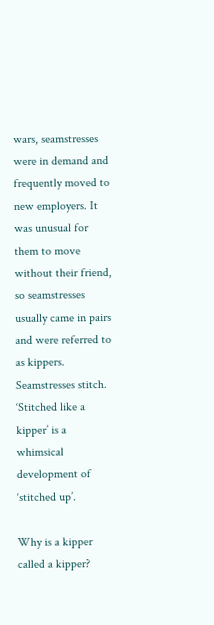wars, seamstresses were in demand and frequently moved to new employers. It was unusual for them to move without their friend, so seamstresses usually came in pairs and were referred to as kippers. Seamstresses stitch. ‘Stitched like a kipper’ is a whimsical development of ‘stitched up’.

Why is a kipper called a kipper?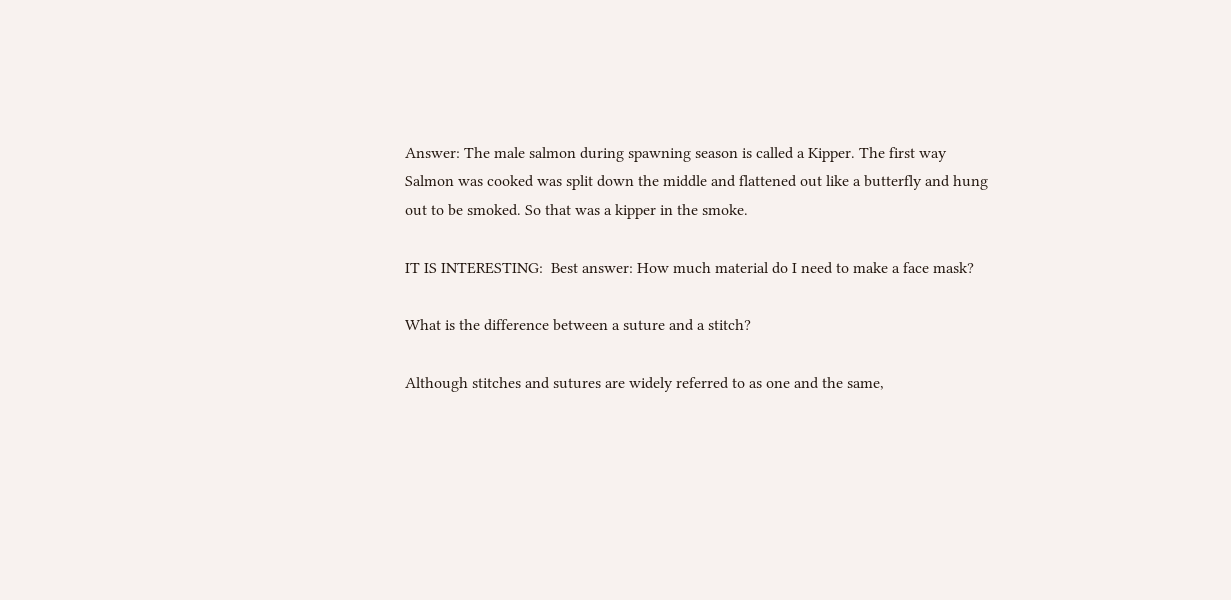Answer: The male salmon during spawning season is called a Kipper. The first way Salmon was cooked was split down the middle and flattened out like a butterfly and hung out to be smoked. So that was a kipper in the smoke.

IT IS INTERESTING:  Best answer: How much material do I need to make a face mask?

What is the difference between a suture and a stitch?

Although stitches and sutures are widely referred to as one and the same,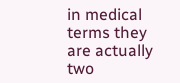in medical terms they are actually two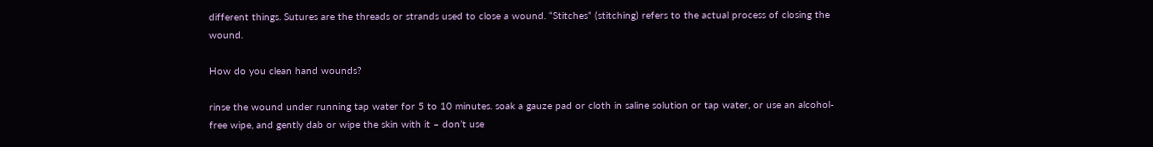different things. Sutures are the threads or strands used to close a wound. “Stitches” (stitching) refers to the actual process of closing the wound.

How do you clean hand wounds?

rinse the wound under running tap water for 5 to 10 minutes. soak a gauze pad or cloth in saline solution or tap water, or use an alcohol-free wipe, and gently dab or wipe the skin with it – don’t use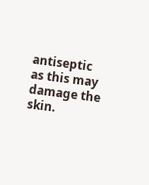antiseptic as this may damage the skin.